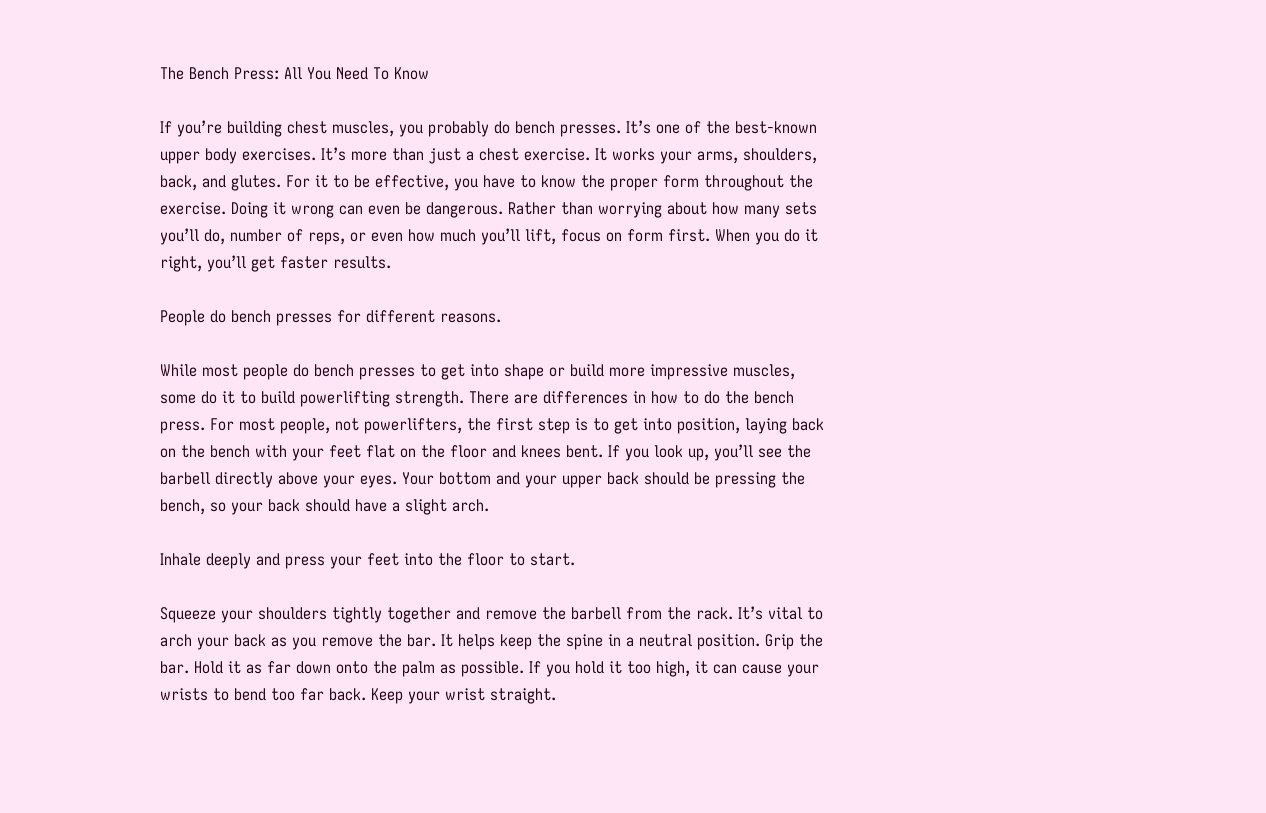The Bench Press: All You Need To Know

If you’re building chest muscles, you probably do bench presses. It’s one of the best-known upper body exercises. It’s more than just a chest exercise. It works your arms, shoulders, back, and glutes. For it to be effective, you have to know the proper form throughout the exercise. Doing it wrong can even be dangerous. Rather than worrying about how many sets you’ll do, number of reps, or even how much you’ll lift, focus on form first. When you do it right, you’ll get faster results.

People do bench presses for different reasons.

While most people do bench presses to get into shape or build more impressive muscles, some do it to build powerlifting strength. There are differences in how to do the bench press. For most people, not powerlifters, the first step is to get into position, laying back on the bench with your feet flat on the floor and knees bent. If you look up, you’ll see the barbell directly above your eyes. Your bottom and your upper back should be pressing the bench, so your back should have a slight arch.

Inhale deeply and press your feet into the floor to start.

Squeeze your shoulders tightly together and remove the barbell from the rack. It’s vital to arch your back as you remove the bar. It helps keep the spine in a neutral position. Grip the bar. Hold it as far down onto the palm as possible. If you hold it too high, it can cause your wrists to bend too far back. Keep your wrist straight.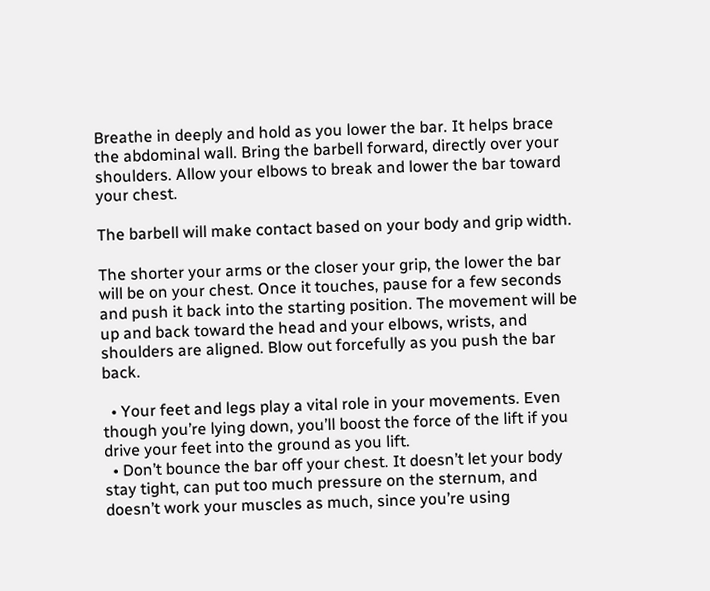Breathe in deeply and hold as you lower the bar. It helps brace the abdominal wall. Bring the barbell forward, directly over your shoulders. Allow your elbows to break and lower the bar toward your chest.

The barbell will make contact based on your body and grip width.

The shorter your arms or the closer your grip, the lower the bar will be on your chest. Once it touches, pause for a few seconds and push it back into the starting position. The movement will be up and back toward the head and your elbows, wrists, and shoulders are aligned. Blow out forcefully as you push the bar back.

  • Your feet and legs play a vital role in your movements. Even though you’re lying down, you’ll boost the force of the lift if you drive your feet into the ground as you lift.
  • Don’t bounce the bar off your chest. It doesn’t let your body stay tight, can put too much pressure on the sternum, and doesn’t work your muscles as much, since you’re using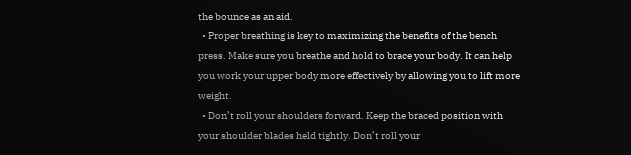the bounce as an aid.
  • Proper breathing is key to maximizing the benefits of the bench press. Make sure you breathe and hold to brace your body. It can help you work your upper body more effectively by allowing you to lift more weight.
  • Don’t roll your shoulders forward. Keep the braced position with your shoulder blades held tightly. Don’t roll your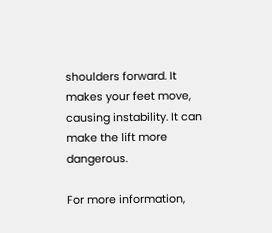shoulders forward. It makes your feet move, causing instability. It can make the lift more dangerous.

For more information,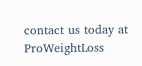contact us today at ProWeightLoss